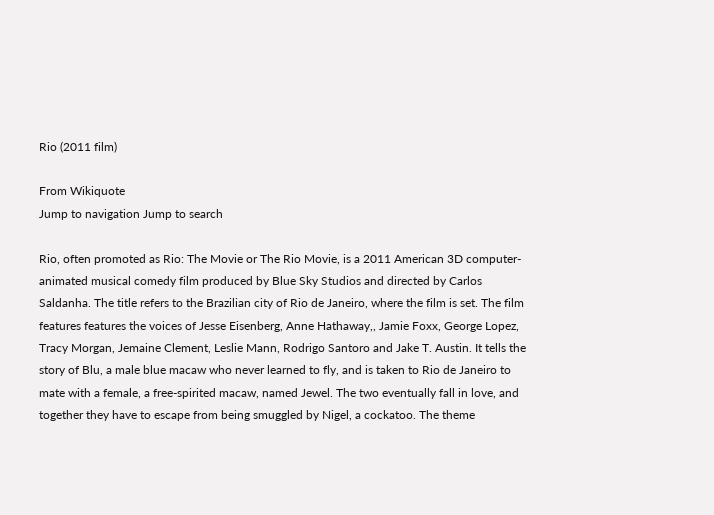Rio (2011 film)

From Wikiquote
Jump to navigation Jump to search

Rio, often promoted as Rio: The Movie or The Rio Movie, is a 2011 American 3D computer-animated musical comedy film produced by Blue Sky Studios and directed by Carlos Saldanha. The title refers to the Brazilian city of Rio de Janeiro, where the film is set. The film features features the voices of Jesse Eisenberg, Anne Hathaway,, Jamie Foxx, George Lopez, Tracy Morgan, Jemaine Clement, Leslie Mann, Rodrigo Santoro and Jake T. Austin. It tells the story of Blu, a male blue macaw who never learned to fly, and is taken to Rio de Janeiro to mate with a female, a free-spirited macaw, named Jewel. The two eventually fall in love, and together they have to escape from being smuggled by Nigel, a cockatoo. The theme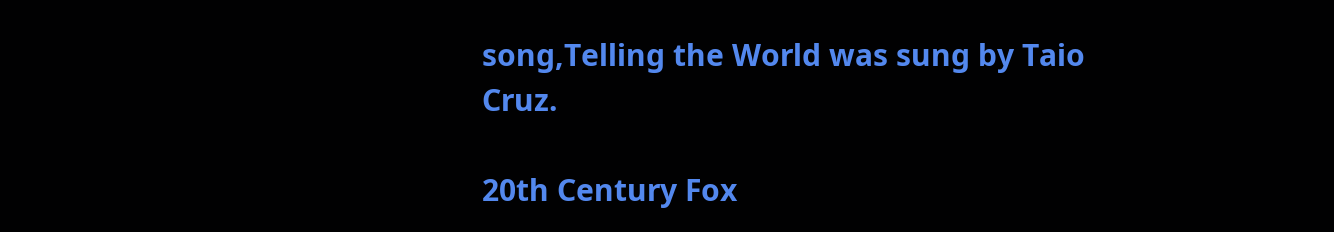song,Telling the World was sung by Taio Cruz.

20th Century Fox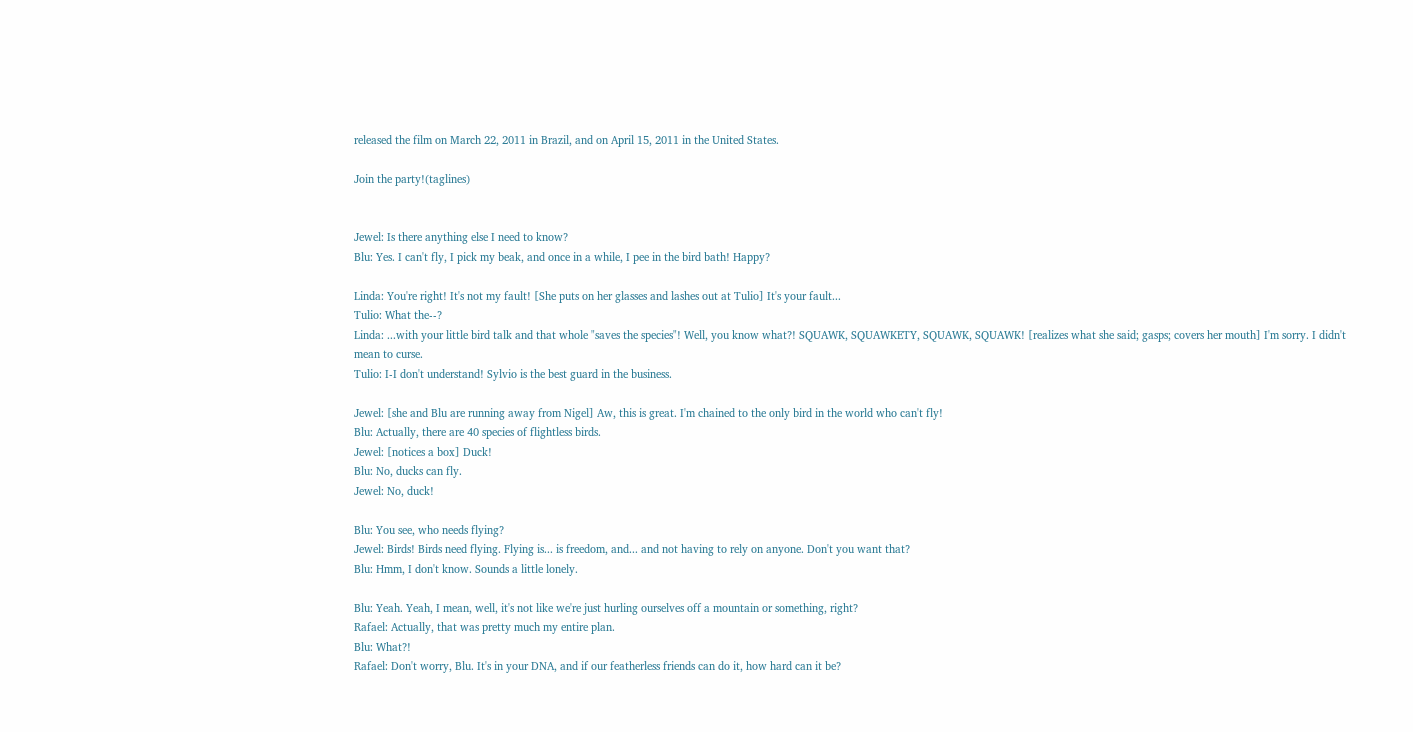released the film on March 22, 2011 in Brazil, and on April 15, 2011 in the United States.

Join the party!(taglines)


Jewel: Is there anything else I need to know?
Blu: Yes. I can't fly, I pick my beak, and once in a while, I pee in the bird bath! Happy?

Linda: You're right! It's not my fault! [She puts on her glasses and lashes out at Tulio] It's your fault...
Tulio: What the--?
Linda: ...with your little bird talk and that whole "saves the species"! Well, you know what?! SQUAWK, SQUAWKETY, SQUAWK, SQUAWK! [realizes what she said; gasps; covers her mouth] I'm sorry. I didn't mean to curse.
Tulio: I-I don't understand! Sylvio is the best guard in the business.

Jewel: [she and Blu are running away from Nigel] Aw, this is great. I'm chained to the only bird in the world who can't fly!
Blu: Actually, there are 40 species of flightless birds.
Jewel: [notices a box] Duck!
Blu: No, ducks can fly.
Jewel: No, duck!

Blu: You see, who needs flying?
Jewel: Birds! Birds need flying. Flying is... is freedom, and... and not having to rely on anyone. Don't you want that?
Blu: Hmm, I don't know. Sounds a little lonely.

Blu: Yeah. Yeah, I mean, well, it's not like we're just hurling ourselves off a mountain or something, right?
Rafael: Actually, that was pretty much my entire plan.
Blu: What?!
Rafael: Don't worry, Blu. It's in your DNA, and if our featherless friends can do it, how hard can it be?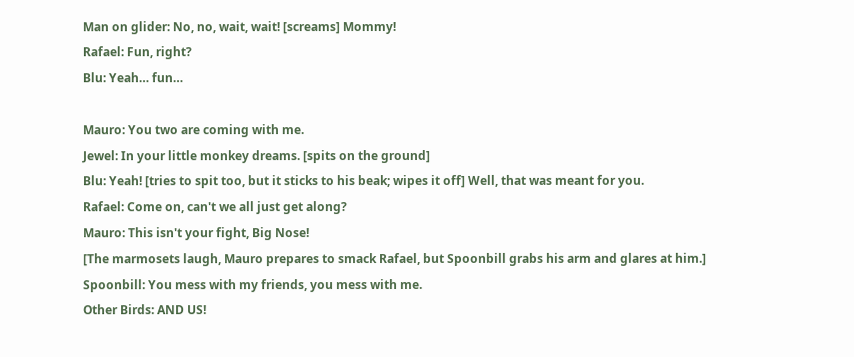Man on glider: No, no, wait, wait! [screams] Mommy!
Rafael: Fun, right?
Blu: Yeah… fun…

Mauro: You two are coming with me.
Jewel: In your little monkey dreams. [spits on the ground]
Blu: Yeah! [tries to spit too, but it sticks to his beak; wipes it off] Well, that was meant for you.
Rafael: Come on, can't we all just get along?
Mauro: This isn't your fight, Big Nose!
[The marmosets laugh, Mauro prepares to smack Rafael, but Spoonbill grabs his arm and glares at him.]
Spoonbill: You mess with my friends, you mess with me.
Other Birds: AND US!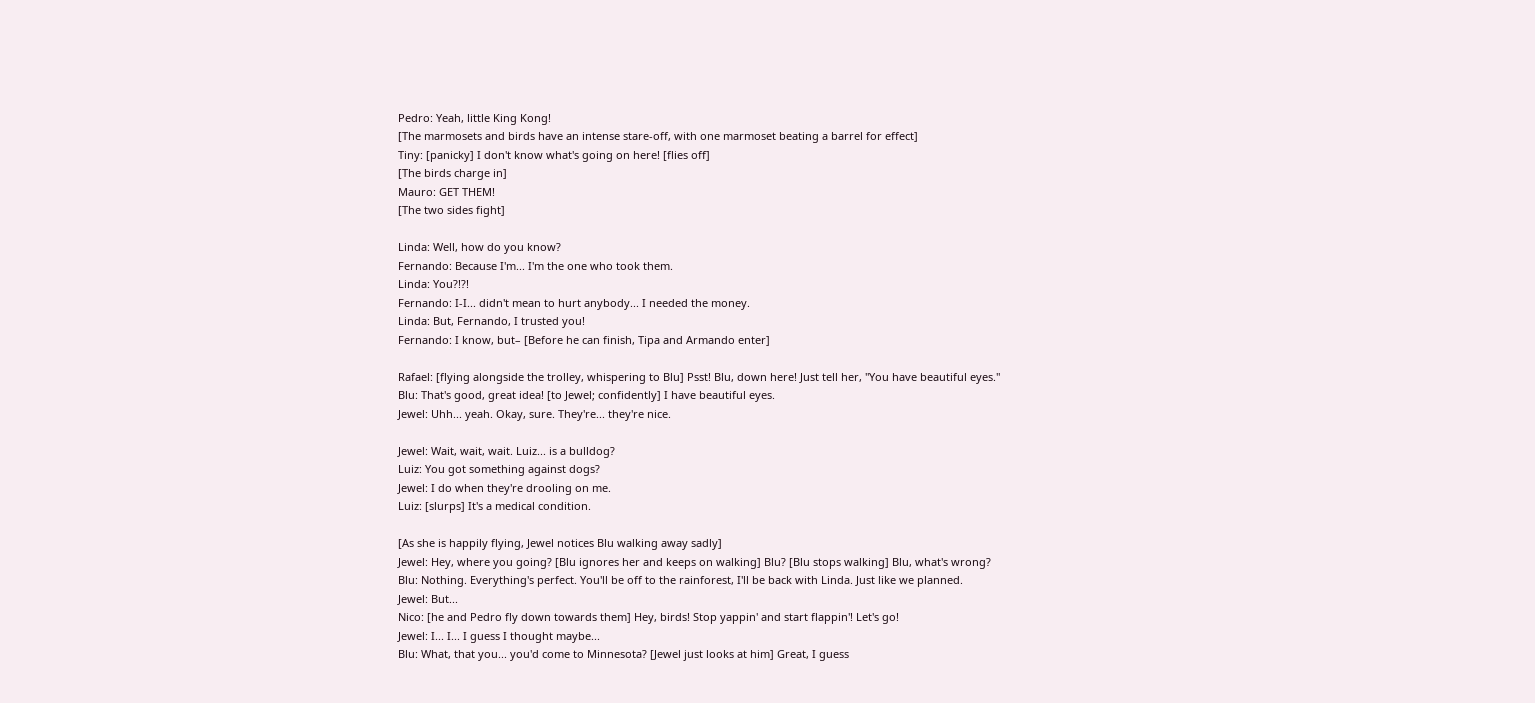Pedro: Yeah, little King Kong!
[The marmosets and birds have an intense stare-off, with one marmoset beating a barrel for effect]
Tiny: [panicky] I don't know what's going on here! [flies off]
[The birds charge in]
Mauro: GET THEM!
[The two sides fight]

Linda: Well, how do you know?
Fernando: Because I'm... I'm the one who took them.
Linda: You?!?!
Fernando: I-I... didn't mean to hurt anybody... I needed the money.
Linda: But, Fernando, I trusted you!
Fernando: I know, but– [Before he can finish, Tipa and Armando enter]

Rafael: [flying alongside the trolley, whispering to Blu] Psst! Blu, down here! Just tell her, "You have beautiful eyes."
Blu: That's good, great idea! [to Jewel; confidently] I have beautiful eyes.
Jewel: Uhh... yeah. Okay, sure. They're... they're nice.

Jewel: Wait, wait, wait. Luiz... is a bulldog?
Luiz: You got something against dogs?
Jewel: I do when they're drooling on me.
Luiz: [slurps] It's a medical condition.

[As she is happily flying, Jewel notices Blu walking away sadly]
Jewel: Hey, where you going? [Blu ignores her and keeps on walking] Blu? [Blu stops walking] Blu, what's wrong?
Blu: Nothing. Everything's perfect. You'll be off to the rainforest, I'll be back with Linda. Just like we planned.
Jewel: But...
Nico: [he and Pedro fly down towards them] Hey, birds! Stop yappin' and start flappin'! Let's go!
Jewel: I... I... I guess I thought maybe...
Blu: What, that you... you'd come to Minnesota? [Jewel just looks at him] Great, I guess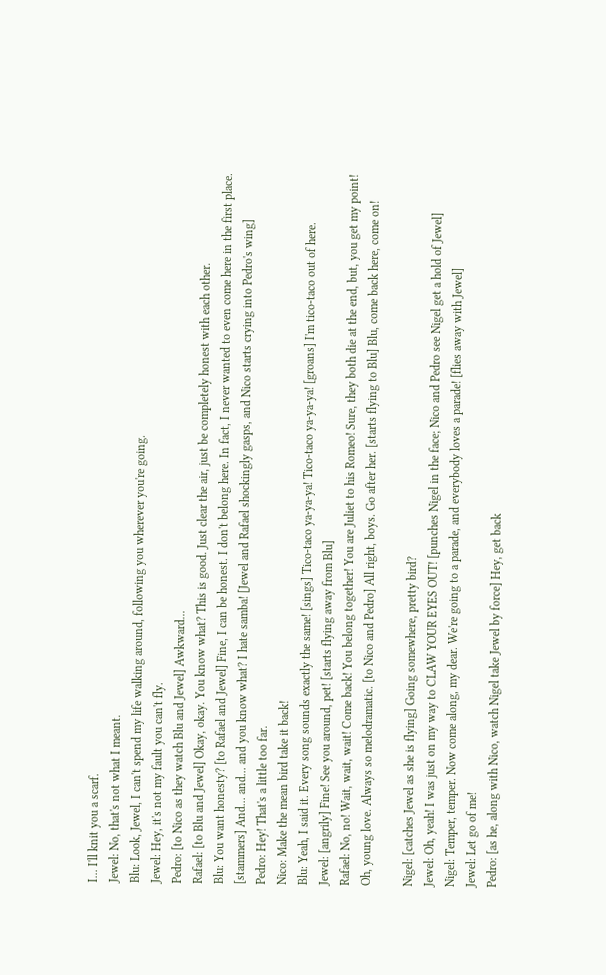I... I'll knit you a scarf.
Jewel: No, that's not what I meant.
Blu: Look, Jewel, I can't spend my life walking around, following you wherever you're going.
Jewel: Hey, it's not my fault you can't fly.
Pedro: [to Nico as they watch Blu and Jewel] Awkward...
Rafael: [to Blu and Jewel] Okay, okay. You know what? This is good. Just clear the air, just be completely honest with each other.
Blu: You want honesty? [to Rafael and Jewel] Fine, I can be honest. I don't belong here. In fact, I never wanted to even come here in the first place. [stammers] And... and... and you know what? I hate samba! [Jewel and Rafael shockingly gasps, and Nico starts crying into Pedro's wing]
Pedro: Hey! That's a little too far.
Nico: Make the mean bird take it back!
Blu: Yeah, I said it. Every song sounds exactly the same! [sings] Tico-taco ya-ya-ya! Tico-taco ya-ya-ya! [groans] I'm tico-taco out of here.
Jewel: [angrily] Fine! See you around, pet! [starts flying away from Blu]
Rafael: No, no! Wait, wait, wait! Come back! You belong together! You are Juliet to his Romeo! Sure, they both die at the end, but, you get my point! Oh, young love. Always so melodramatic. [to Nico and Pedro] All right, boys. Go after her. [starts flying to Blu] Blu, come back here, come on!

Nigel: [catches Jewel as she is flying] Going somewhere, pretty bird?
Jewel: Oh, yeah! I was just on my way to CLAW YOUR EYES OUT! [punches Nigel in the face; Nico and Pedro see Nigel get a hold of Jewel]
Nigel: Temper, temper. Now come along, my dear. We're going to a parade, and everybody loves a parade! [flies away with Jewel]
Jewel: Let go of me!
Pedro: [as he, along with Nico, watch Nigel take Jewel by force] Hey, get back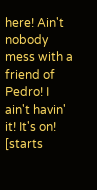here! Ain't nobody mess with a friend of Pedro! I ain't havin' it! It's on! [starts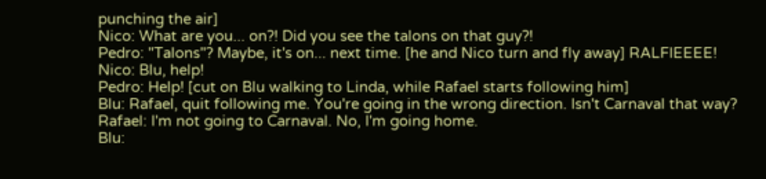punching the air]
Nico: What are you... on?! Did you see the talons on that guy?!
Pedro: "Talons"? Maybe, it's on... next time. [he and Nico turn and fly away] RALFIEEEE!
Nico: Blu, help!
Pedro: Help! [cut on Blu walking to Linda, while Rafael starts following him]
Blu: Rafael, quit following me. You're going in the wrong direction. Isn't Carnaval that way?
Rafael: I'm not going to Carnaval. No, I'm going home.
Blu: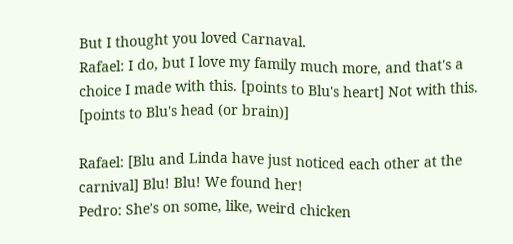But I thought you loved Carnaval.
Rafael: I do, but I love my family much more, and that's a choice I made with this. [points to Blu's heart] Not with this. [points to Blu's head (or brain)]

Rafael: [Blu and Linda have just noticed each other at the carnival] Blu! Blu! We found her!
Pedro: She's on some, like, weird chicken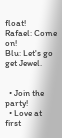float!
Rafael: Come on!
Blu: Let's go get Jewel.


  • Join the party!
  • Love at first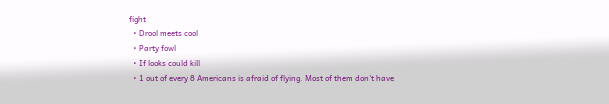fight
  • Drool meets cool
  • Party fowl
  • If looks could kill
  • 1 out of every 8 Americans is afraid of flying. Most of them don't have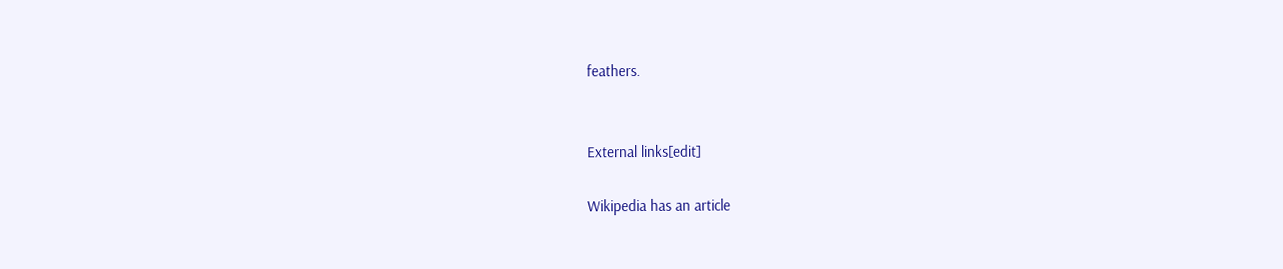feathers.


External links[edit]

Wikipedia has an article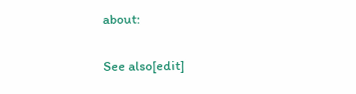about:

See also[edit]